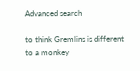Advanced search

to think Gremlins is different to a monkey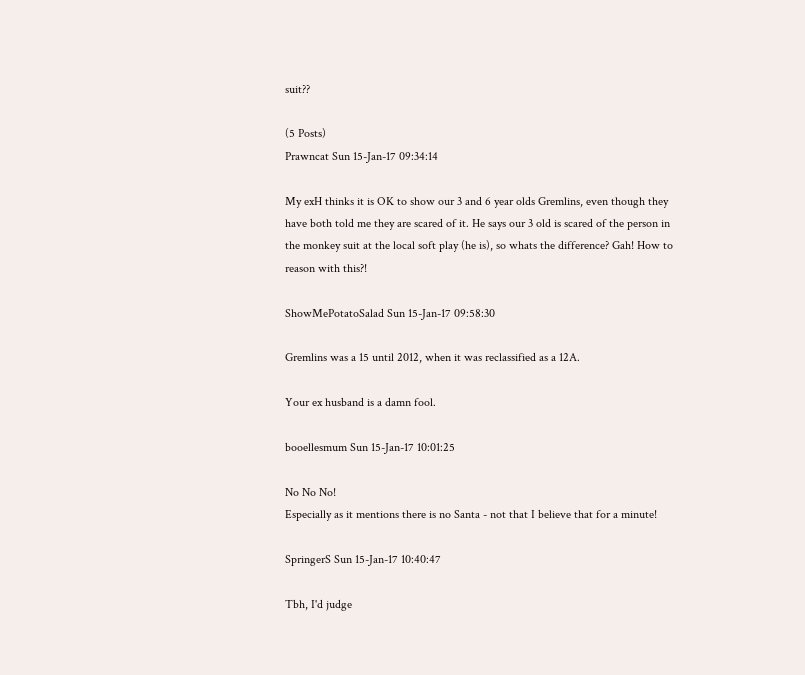suit??

(5 Posts)
Prawncat Sun 15-Jan-17 09:34:14

My exH thinks it is OK to show our 3 and 6 year olds Gremlins, even though they have both told me they are scared of it. He says our 3 old is scared of the person in the monkey suit at the local soft play (he is), so whats the difference? Gah! How to reason with this?!

ShowMePotatoSalad Sun 15-Jan-17 09:58:30

Gremlins was a 15 until 2012, when it was reclassified as a 12A.

Your ex husband is a damn fool.

booellesmum Sun 15-Jan-17 10:01:25

No No No!
Especially as it mentions there is no Santa - not that I believe that for a minute!

SpringerS Sun 15-Jan-17 10:40:47

Tbh, I'd judge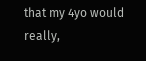that my 4yo would really,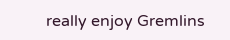really enjoy Gremlins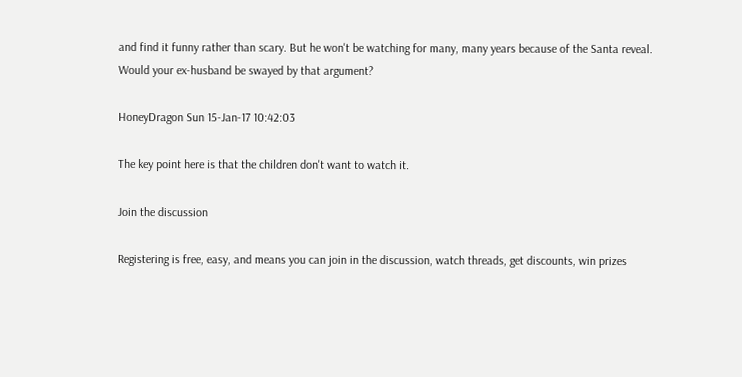and find it funny rather than scary. But he won't be watching for many, many years because of the Santa reveal. Would your ex-husband be swayed by that argument?

HoneyDragon Sun 15-Jan-17 10:42:03

The key point here is that the children don't want to watch it.

Join the discussion

Registering is free, easy, and means you can join in the discussion, watch threads, get discounts, win prizes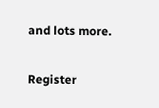and lots more.

Register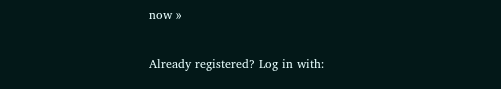now »

Already registered? Log in with: